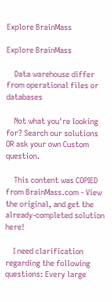Explore BrainMass

Explore BrainMass

    Data warehouse differ from operational files or databases

    Not what you're looking for? Search our solutions OR ask your own Custom question.

    This content was COPIED from BrainMass.com - View the original, and get the already-completed solution here!

    I need clarification regarding the following questions: Every large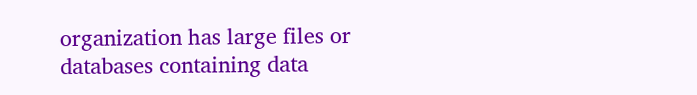organization has large files or databases containing data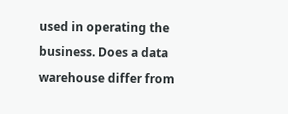used in operating the business. Does a data warehouse differ from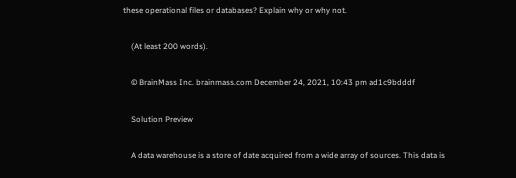these operational files or databases? Explain why or why not.

    (At least 200 words).

    © BrainMass Inc. brainmass.com December 24, 2021, 10:43 pm ad1c9bdddf

    Solution Preview

    A data warehouse is a store of date acquired from a wide array of sources. This data is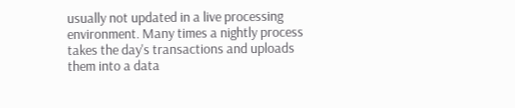usually not updated in a live processing environment. Many times a nightly process takes the day's transactions and uploads them into a data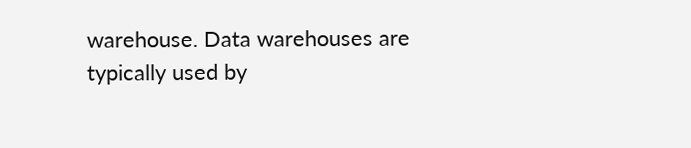warehouse. Data warehouses are typically used by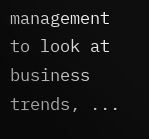management to look at business trends, ...